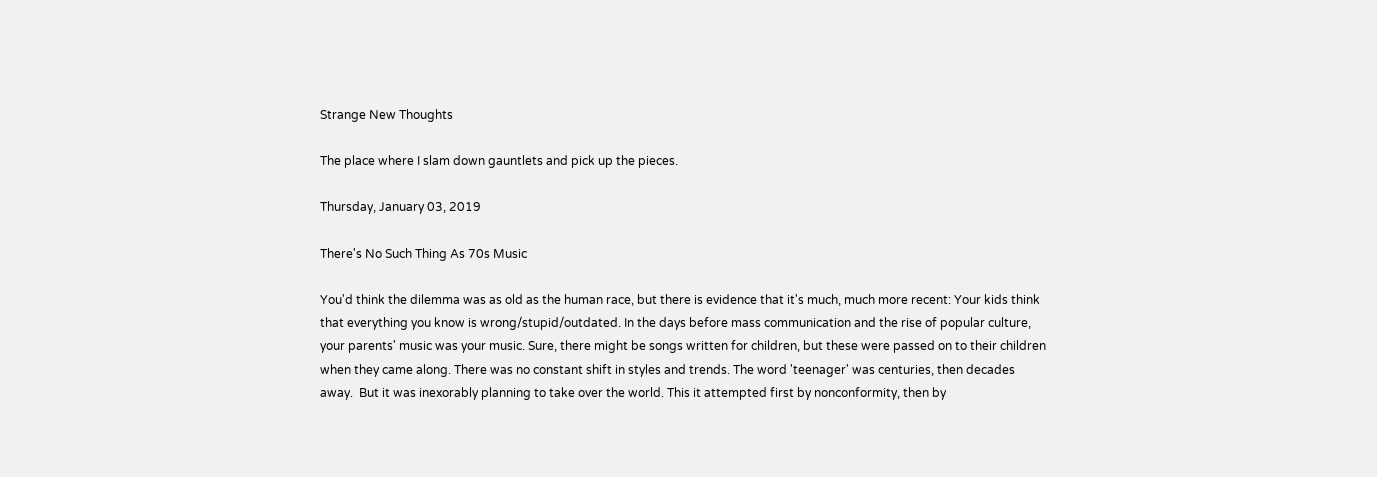Strange New Thoughts

The place where I slam down gauntlets and pick up the pieces.

Thursday, January 03, 2019

There's No Such Thing As 70s Music

You'd think the dilemma was as old as the human race, but there is evidence that it's much, much more recent: Your kids think that everything you know is wrong/stupid/outdated. In the days before mass communication and the rise of popular culture, your parents' music was your music. Sure, there might be songs written for children, but these were passed on to their children when they came along. There was no constant shift in styles and trends. The word 'teenager' was centuries, then decades away.  But it was inexorably planning to take over the world. This it attempted first by nonconformity, then by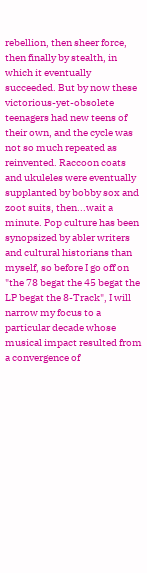rebellion, then sheer force, then finally by stealth, in which it eventually succeeded. But by now these victorious-yet-obsolete teenagers had new teens of their own, and the cycle was not so much repeated as reinvented. Raccoon coats and ukuleles were eventually supplanted by bobby sox and zoot suits, then...wait a minute. Pop culture has been synopsized by abler writers and cultural historians than myself, so before I go off on "the 78 begat the 45 begat the LP begat the 8-Track", I will narrow my focus to a particular decade whose musical impact resulted from a convergence of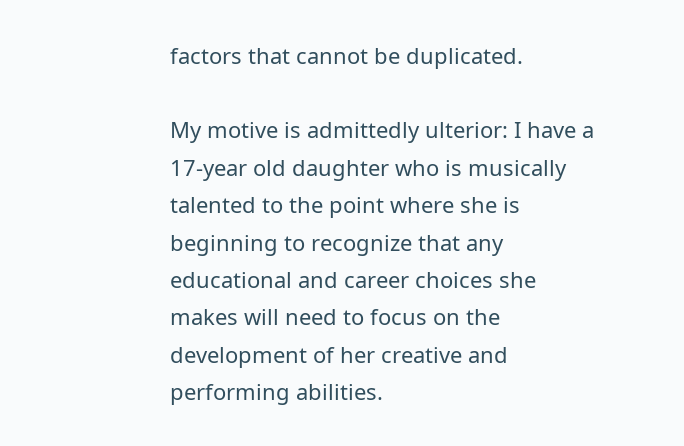factors that cannot be duplicated.

My motive is admittedly ulterior: I have a 17-year old daughter who is musically talented to the point where she is beginning to recognize that any educational and career choices she makes will need to focus on the development of her creative and performing abilities.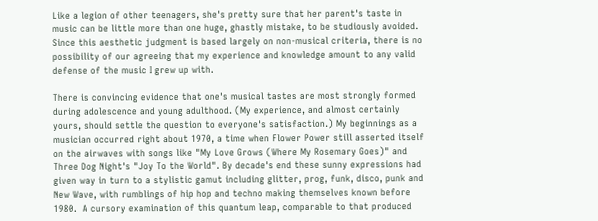Like a legion of other teenagers, she's pretty sure that her parent's taste in music can be little more than one huge, ghastly mistake, to be studiously avoided. Since this aesthetic judgment is based largely on non-musical criteria, there is no possibility of our agreeing that my experience and knowledge amount to any valid defense of the music I grew up with.

There is convincing evidence that one's musical tastes are most strongly formed during adolescence and young adulthood. (My experience, and almost certainly yours, should settle the question to everyone's satisfaction.) My beginnings as a musician occurred right about 1970, a time when Flower Power still asserted itself on the airwaves with songs like "My Love Grows (Where My Rosemary Goes)" and Three Dog Night's "Joy To the World". By decade's end these sunny expressions had given way in turn to a stylistic gamut including glitter, prog, funk, disco, punk and  New Wave, with rumblings of hip hop and techno making themselves known before 1980.  A cursory examination of this quantum leap, comparable to that produced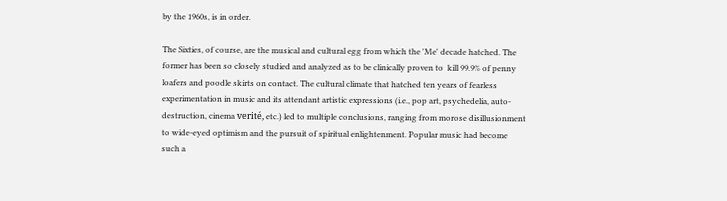by the 1960s, is in order.

The Sixties, of course, are the musical and cultural egg from which the 'Me' decade hatched. The former has been so closely studied and analyzed as to be clinically proven to  kill 99.9% of penny loafers and poodle skirts on contact. The cultural climate that hatched ten years of fearless experimentation in music and its attendant artistic expressions (i.e., pop art, psychedelia, auto-destruction, cinema verité, etc.) led to multiple conclusions, ranging from morose disillusionment to wide-eyed optimism and the pursuit of spiritual enlightenment. Popular music had become such a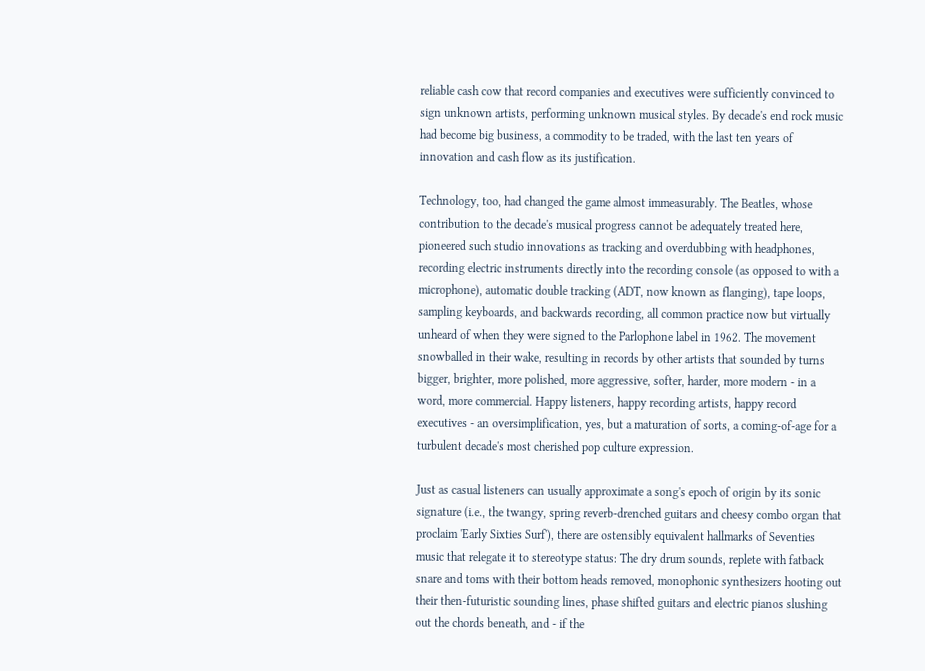reliable cash cow that record companies and executives were sufficiently convinced to sign unknown artists, performing unknown musical styles. By decade's end rock music had become big business, a commodity to be traded, with the last ten years of innovation and cash flow as its justification.

Technology, too, had changed the game almost immeasurably. The Beatles, whose contribution to the decade's musical progress cannot be adequately treated here, pioneered such studio innovations as tracking and overdubbing with headphones, recording electric instruments directly into the recording console (as opposed to with a microphone), automatic double tracking (ADT, now known as flanging), tape loops, sampling keyboards, and backwards recording, all common practice now but virtually unheard of when they were signed to the Parlophone label in 1962. The movement snowballed in their wake, resulting in records by other artists that sounded by turns bigger, brighter, more polished, more aggressive, softer, harder, more modern - in a word, more commercial. Happy listeners, happy recording artists, happy record executives - an oversimplification, yes, but a maturation of sorts, a coming-of-age for a turbulent decade's most cherished pop culture expression.

Just as casual listeners can usually approximate a song's epoch of origin by its sonic signature (i.e., the twangy, spring reverb-drenched guitars and cheesy combo organ that proclaim 'Early Sixties Surf'), there are ostensibly equivalent hallmarks of Seventies music that relegate it to stereotype status: The dry drum sounds, replete with fatback snare and toms with their bottom heads removed, monophonic synthesizers hooting out their then-futuristic sounding lines, phase shifted guitars and electric pianos slushing out the chords beneath, and - if the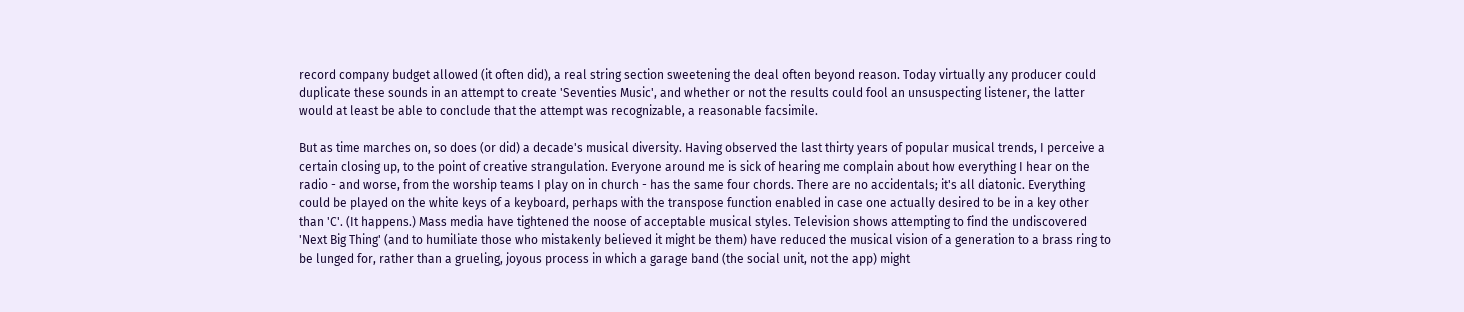record company budget allowed (it often did), a real string section sweetening the deal often beyond reason. Today virtually any producer could duplicate these sounds in an attempt to create 'Seventies Music', and whether or not the results could fool an unsuspecting listener, the latter would at least be able to conclude that the attempt was recognizable, a reasonable facsimile.

But as time marches on, so does (or did) a decade's musical diversity. Having observed the last thirty years of popular musical trends, I perceive a certain closing up, to the point of creative strangulation. Everyone around me is sick of hearing me complain about how everything I hear on the radio - and worse, from the worship teams I play on in church - has the same four chords. There are no accidentals; it's all diatonic. Everything could be played on the white keys of a keyboard, perhaps with the transpose function enabled in case one actually desired to be in a key other than 'C'. (It happens.) Mass media have tightened the noose of acceptable musical styles. Television shows attempting to find the undiscovered 'Next Big Thing' (and to humiliate those who mistakenly believed it might be them) have reduced the musical vision of a generation to a brass ring to be lunged for, rather than a grueling, joyous process in which a garage band (the social unit, not the app) might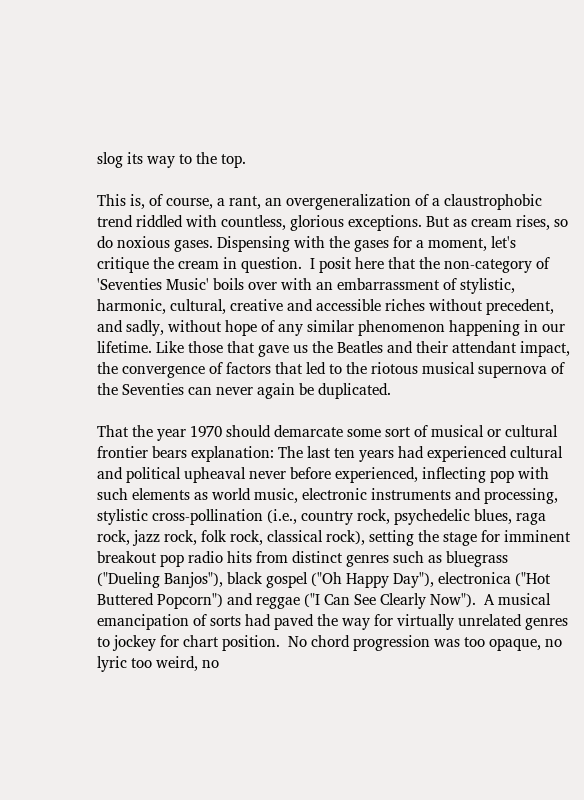slog its way to the top.

This is, of course, a rant, an overgeneralization of a claustrophobic trend riddled with countless, glorious exceptions. But as cream rises, so do noxious gases. Dispensing with the gases for a moment, let's critique the cream in question.  I posit here that the non-category of  'Seventies Music' boils over with an embarrassment of stylistic, harmonic, cultural, creative and accessible riches without precedent, and sadly, without hope of any similar phenomenon happening in our lifetime. Like those that gave us the Beatles and their attendant impact, the convergence of factors that led to the riotous musical supernova of the Seventies can never again be duplicated.

That the year 1970 should demarcate some sort of musical or cultural frontier bears explanation: The last ten years had experienced cultural and political upheaval never before experienced, inflecting pop with such elements as world music, electronic instruments and processing, stylistic cross-pollination (i.e., country rock, psychedelic blues, raga rock, jazz rock, folk rock, classical rock), setting the stage for imminent breakout pop radio hits from distinct genres such as bluegrass ("Dueling Banjos"), black gospel ("Oh Happy Day"), electronica ("Hot Buttered Popcorn") and reggae ("I Can See Clearly Now").  A musical emancipation of sorts had paved the way for virtually unrelated genres to jockey for chart position.  No chord progression was too opaque, no lyric too weird, no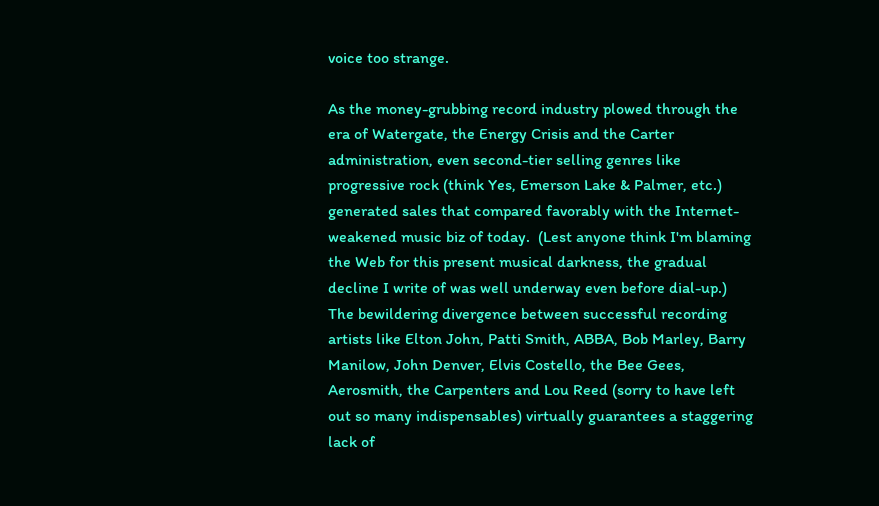voice too strange.

As the money-grubbing record industry plowed through the era of Watergate, the Energy Crisis and the Carter administration, even second-tier selling genres like progressive rock (think Yes, Emerson Lake & Palmer, etc.) generated sales that compared favorably with the Internet-weakened music biz of today.  (Lest anyone think I'm blaming the Web for this present musical darkness, the gradual decline I write of was well underway even before dial-up.) The bewildering divergence between successful recording artists like Elton John, Patti Smith, ABBA, Bob Marley, Barry Manilow, John Denver, Elvis Costello, the Bee Gees, Aerosmith, the Carpenters and Lou Reed (sorry to have left out so many indispensables) virtually guarantees a staggering lack of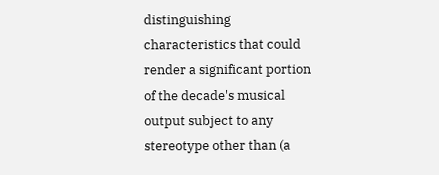distinguishing characteristics that could render a significant portion of the decade's musical output subject to any stereotype other than (a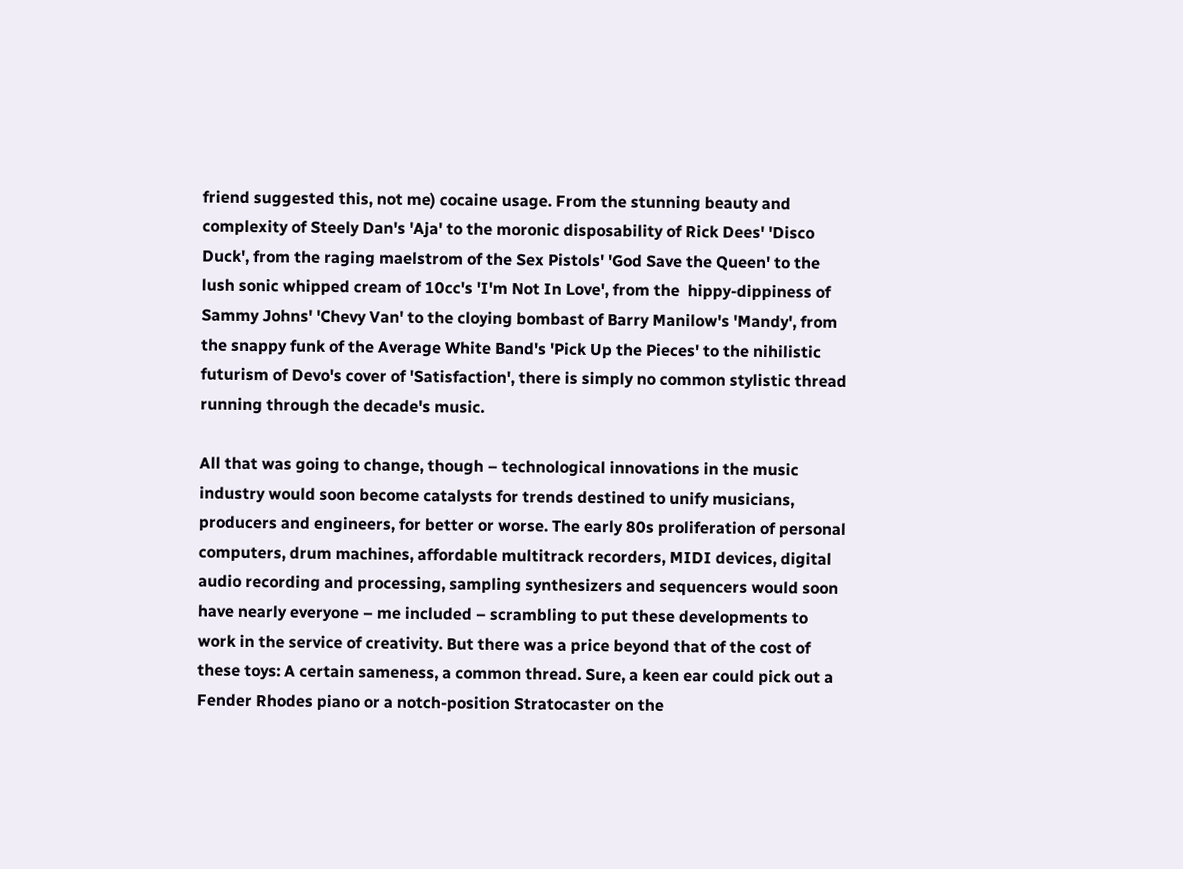friend suggested this, not me) cocaine usage. From the stunning beauty and complexity of Steely Dan's 'Aja' to the moronic disposability of Rick Dees' 'Disco Duck', from the raging maelstrom of the Sex Pistols' 'God Save the Queen' to the lush sonic whipped cream of 10cc's 'I'm Not In Love', from the  hippy-dippiness of Sammy Johns' 'Chevy Van' to the cloying bombast of Barry Manilow's 'Mandy', from the snappy funk of the Average White Band's 'Pick Up the Pieces' to the nihilistic futurism of Devo's cover of 'Satisfaction', there is simply no common stylistic thread running through the decade's music.

All that was going to change, though – technological innovations in the music industry would soon become catalysts for trends destined to unify musicians, producers and engineers, for better or worse. The early 80s proliferation of personal computers, drum machines, affordable multitrack recorders, MIDI devices, digital audio recording and processing, sampling synthesizers and sequencers would soon have nearly everyone – me included – scrambling to put these developments to work in the service of creativity. But there was a price beyond that of the cost of these toys: A certain sameness, a common thread. Sure, a keen ear could pick out a Fender Rhodes piano or a notch-position Stratocaster on the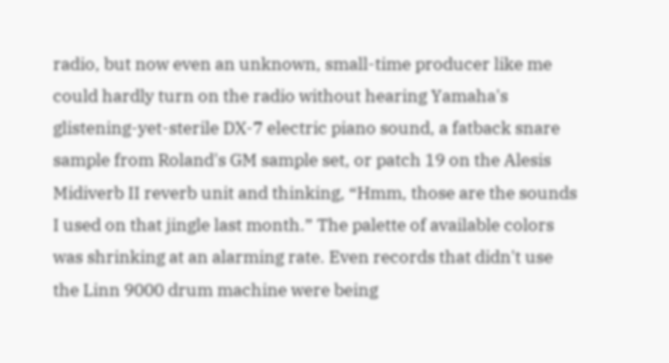radio, but now even an unknown, small-time producer like me could hardly turn on the radio without hearing Yamaha's glistening-yet-sterile DX-7 electric piano sound, a fatback snare sample from Roland's GM sample set, or patch 19 on the Alesis Midiverb II reverb unit and thinking, “Hmm, those are the sounds I used on that jingle last month.” The palette of available colors was shrinking at an alarming rate. Even records that didn't use the Linn 9000 drum machine were being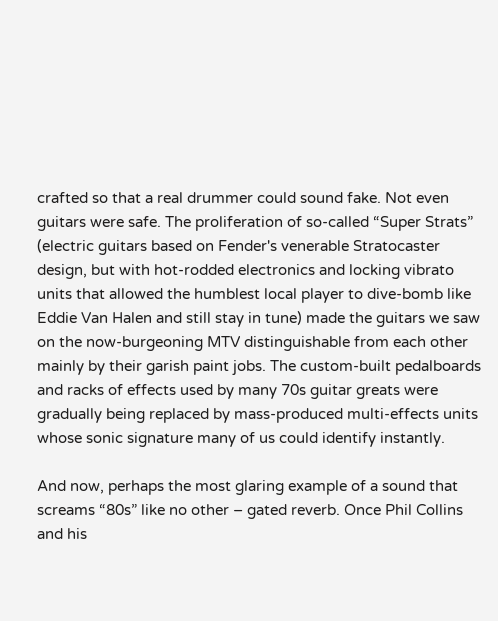crafted so that a real drummer could sound fake. Not even guitars were safe. The proliferation of so-called “Super Strats” (electric guitars based on Fender's venerable Stratocaster design, but with hot-rodded electronics and locking vibrato units that allowed the humblest local player to dive-bomb like Eddie Van Halen and still stay in tune) made the guitars we saw on the now-burgeoning MTV distinguishable from each other mainly by their garish paint jobs. The custom-built pedalboards and racks of effects used by many 70s guitar greats were gradually being replaced by mass-produced multi-effects units whose sonic signature many of us could identify instantly.

And now, perhaps the most glaring example of a sound that screams “80s” like no other – gated reverb. Once Phil Collins and his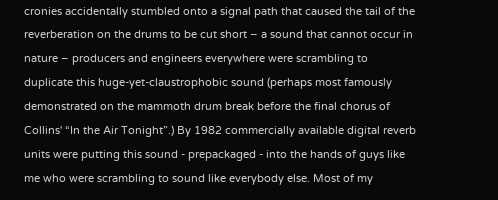cronies accidentally stumbled onto a signal path that caused the tail of the reverberation on the drums to be cut short – a sound that cannot occur in nature – producers and engineers everywhere were scrambling to duplicate this huge-yet-claustrophobic sound (perhaps most famously demonstrated on the mammoth drum break before the final chorus of Collins' “In the Air Tonight”.) By 1982 commercially available digital reverb units were putting this sound - prepackaged - into the hands of guys like me who were scrambling to sound like everybody else. Most of my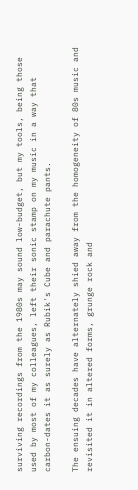surviving recordings from the 1980s may sound low-budget, but my tools, being those used by most of my colleagues, left their sonic stamp on my music in a way that carbon-dates it as surely as Rubik's Cube and parachute pants.

The ensuing decades have alternately shied away from the homogeneity of 80s music and revisited it in altered forms, grunge rock and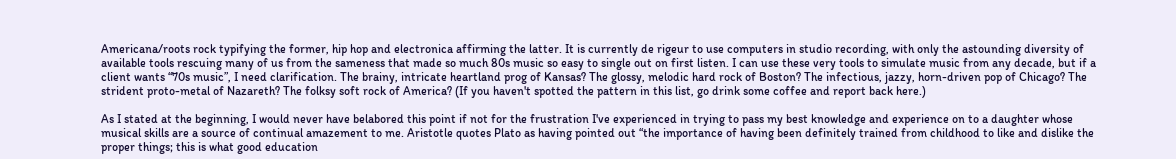Americana/roots rock typifying the former, hip hop and electronica affirming the latter. It is currently de rigeur to use computers in studio recording, with only the astounding diversity of available tools rescuing many of us from the sameness that made so much 80s music so easy to single out on first listen. I can use these very tools to simulate music from any decade, but if a client wants “70s music”, I need clarification. The brainy, intricate heartland prog of Kansas? The glossy, melodic hard rock of Boston? The infectious, jazzy, horn-driven pop of Chicago? The strident proto-metal of Nazareth? The folksy soft rock of America? (If you haven't spotted the pattern in this list, go drink some coffee and report back here.)

As I stated at the beginning, I would never have belabored this point if not for the frustration I've experienced in trying to pass my best knowledge and experience on to a daughter whose musical skills are a source of continual amazement to me. Aristotle quotes Plato as having pointed out “the importance of having been definitely trained from childhood to like and dislike the proper things; this is what good education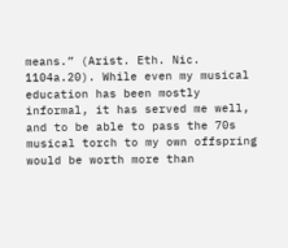means.” (Arist. Eth. Nic. 1104a.20). While even my musical education has been mostly informal, it has served me well, and to be able to pass the 70s musical torch to my own offspring would be worth more than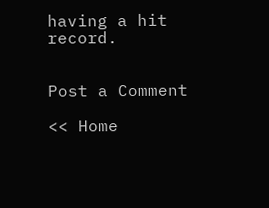having a hit record.


Post a Comment

<< Home